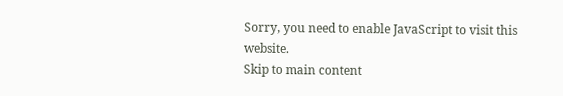Sorry, you need to enable JavaScript to visit this website.
Skip to main content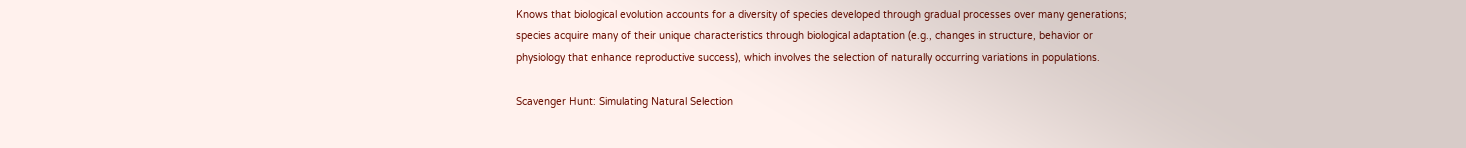Knows that biological evolution accounts for a diversity of species developed through gradual processes over many generations; species acquire many of their unique characteristics through biological adaptation (e.g., changes in structure, behavior or physiology that enhance reproductive success), which involves the selection of naturally occurring variations in populations.

Scavenger Hunt: Simulating Natural Selection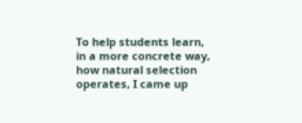To help students learn, in a more concrete way, how natural selection operates, I came up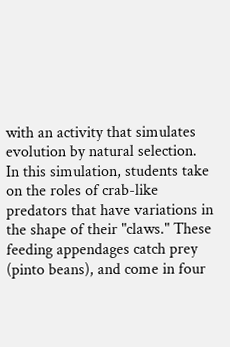with an activity that simulates evolution by natural selection. In this simulation, students take on the roles of crab-like predators that have variations in the shape of their "claws." These feeding appendages catch prey (pinto beans), and come in four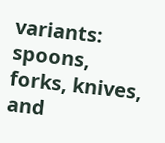variants: spoons, forks, knives, and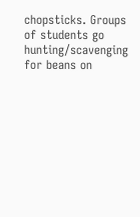chopsticks. Groups of students go hunting/scavenging for beans on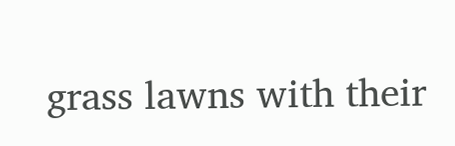grass lawns with their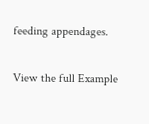feeding appendages.

View the full Example